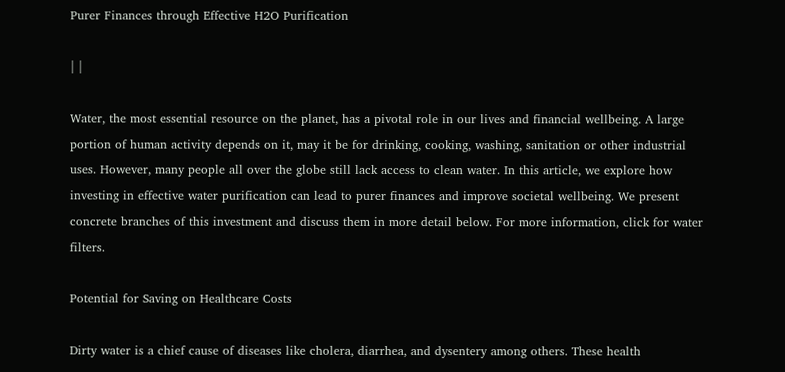Purer Finances through Effective H2O Purification

| |

Water, the most essential resource on the planet, has a pivotal role in our lives and financial wellbeing. A large portion of human activity depends on it, may it be for drinking, cooking, washing, sanitation or other industrial uses. However, many people all over the globe still lack access to clean water. In this article, we explore how investing in effective water purification can lead to purer finances and improve societal wellbeing. We present concrete branches of this investment and discuss them in more detail below. For more information, click for water filters.

Potential for Saving on Healthcare Costs

Dirty water is a chief cause of diseases like cholera, diarrhea, and dysentery among others. These health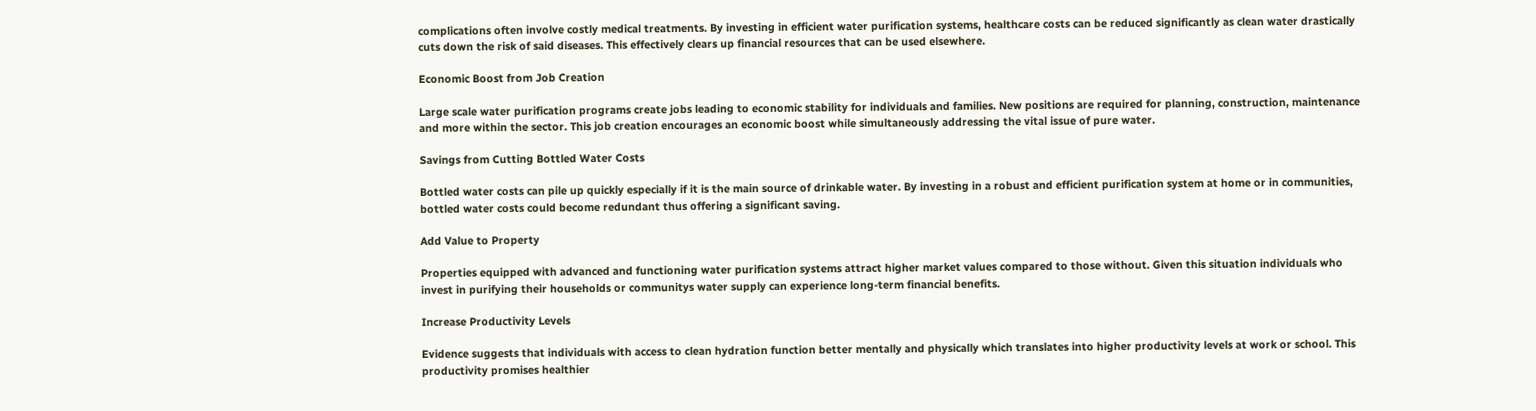complications often involve costly medical treatments. By investing in efficient water purification systems, healthcare costs can be reduced significantly as clean water drastically cuts down the risk of said diseases. This effectively clears up financial resources that can be used elsewhere.

Economic Boost from Job Creation

Large scale water purification programs create jobs leading to economic stability for individuals and families. New positions are required for planning, construction, maintenance and more within the sector. This job creation encourages an economic boost while simultaneously addressing the vital issue of pure water.

Savings from Cutting Bottled Water Costs

Bottled water costs can pile up quickly especially if it is the main source of drinkable water. By investing in a robust and efficient purification system at home or in communities, bottled water costs could become redundant thus offering a significant saving.

Add Value to Property

Properties equipped with advanced and functioning water purification systems attract higher market values compared to those without. Given this situation individuals who invest in purifying their households or communitys water supply can experience long-term financial benefits.

Increase Productivity Levels

Evidence suggests that individuals with access to clean hydration function better mentally and physically which translates into higher productivity levels at work or school. This productivity promises healthier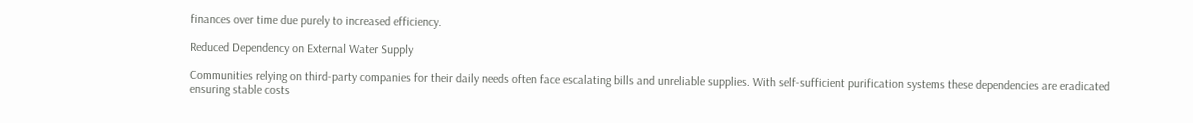finances over time due purely to increased efficiency.

Reduced Dependency on External Water Supply

Communities relying on third-party companies for their daily needs often face escalating bills and unreliable supplies. With self-sufficient purification systems these dependencies are eradicated ensuring stable costs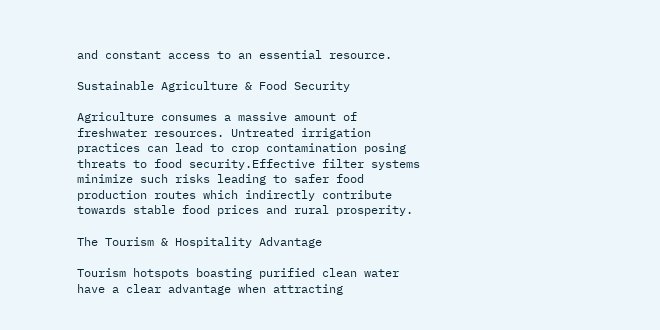and constant access to an essential resource.

Sustainable Agriculture & Food Security

Agriculture consumes a massive amount of freshwater resources. Untreated irrigation practices can lead to crop contamination posing threats to food security.Effective filter systems minimize such risks leading to safer food production routes which indirectly contribute towards stable food prices and rural prosperity.

The Tourism & Hospitality Advantage

Tourism hotspots boasting purified clean water have a clear advantage when attracting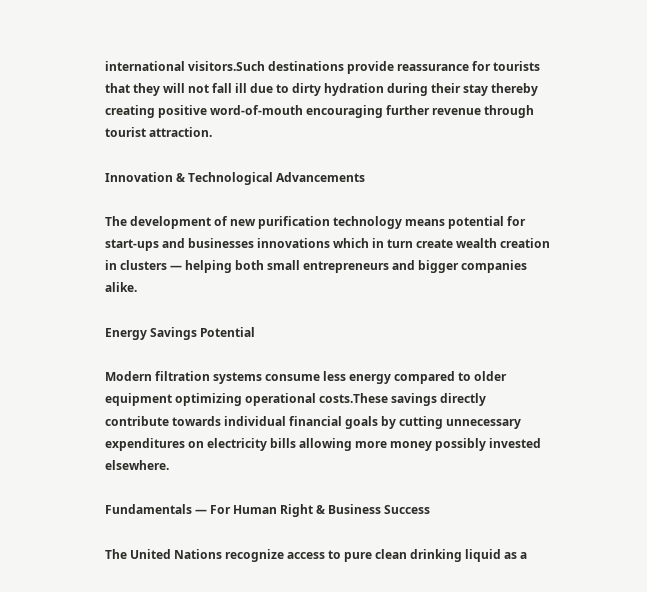international visitors.Such destinations provide reassurance for tourists that they will not fall ill due to dirty hydration during their stay thereby creating positive word-of-mouth encouraging further revenue through tourist attraction.

Innovation & Technological Advancements

The development of new purification technology means potential for start-ups and businesses innovations which in turn create wealth creation in clusters — helping both small entrepreneurs and bigger companies alike.

Energy Savings Potential

Modern filtration systems consume less energy compared to older equipment optimizing operational costs.These savings directly contribute towards individual financial goals by cutting unnecessary expenditures on electricity bills allowing more money possibly invested elsewhere.

Fundamentals — For Human Right & Business Success

The United Nations recognize access to pure clean drinking liquid as a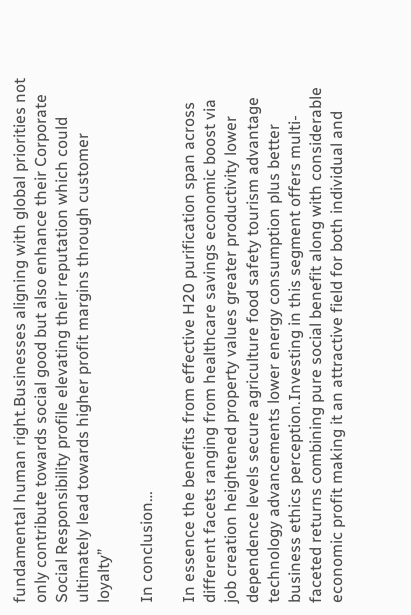fundamental human right.Businesses aligning with global priorities not only contribute towards social good but also enhance their Corporate Social Responsibility profile elevating their reputation which could ultimately lead towards higher profit margins through customer loyalty”

In conclusion…

In essence the benefits from effective H20 purification span across different facets ranging from healthcare savings economic boost via job creation heightened property values greater productivity lower dependence levels secure agriculture food safety tourism advantage technology advancements lower energy consumption plus better business ethics perception.Investing in this segment offers multi-faceted returns combining pure social benefit along with considerable economic profit making it an attractive field for both individual and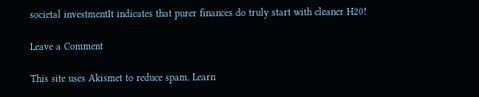societal investmentIt indicates that purer finances do truly start with cleaner H20!

Leave a Comment

This site uses Akismet to reduce spam. Learn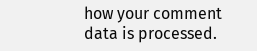how your comment data is processed.